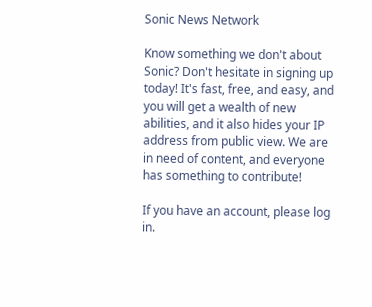Sonic News Network

Know something we don't about Sonic? Don't hesitate in signing up today! It's fast, free, and easy, and you will get a wealth of new abilities, and it also hides your IP address from public view. We are in need of content, and everyone has something to contribute!

If you have an account, please log in.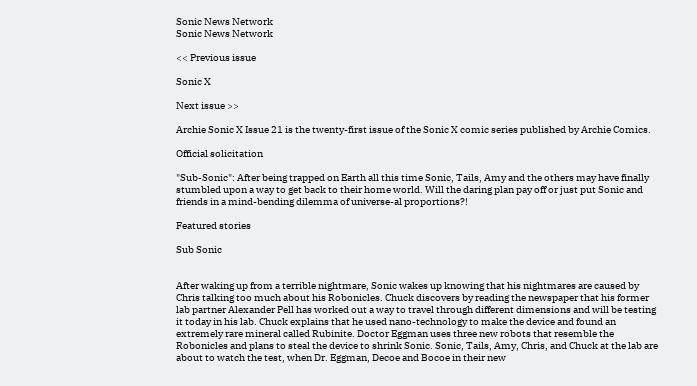Sonic News Network
Sonic News Network

<< Previous issue

Sonic X

Next issue >>

Archie Sonic X Issue 21 is the twenty-first issue of the Sonic X comic series published by Archie Comics.

Official solicitation

"Sub-Sonic": After being trapped on Earth all this time Sonic, Tails, Amy and the others may have finally stumbled upon a way to get back to their home world. Will the daring plan pay off or just put Sonic and friends in a mind-bending dilemma of universe-al proportions?!

Featured stories

Sub Sonic


After waking up from a terrible nightmare, Sonic wakes up knowing that his nightmares are caused by Chris talking too much about his Robonicles. Chuck discovers by reading the newspaper that his former lab partner Alexander Pell has worked out a way to travel through different dimensions and will be testing it today in his lab. Chuck explains that he used nano-technology to make the device and found an extremely rare mineral called Rubinite. Doctor Eggman uses three new robots that resemble the Robonicles and plans to steal the device to shrink Sonic. Sonic, Tails, Amy, Chris, and Chuck at the lab are about to watch the test, when Dr. Eggman, Decoe and Bocoe in their new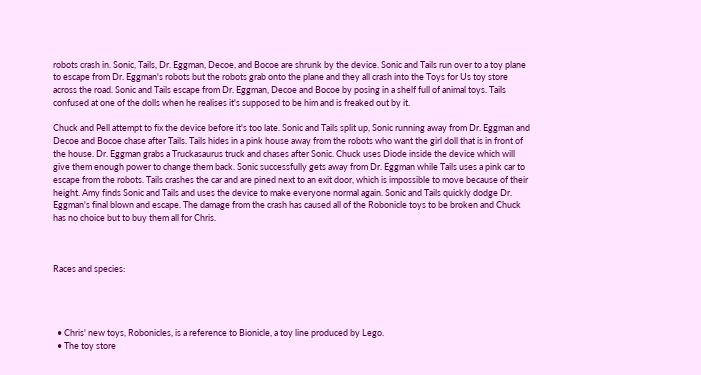robots crash in. Sonic, Tails, Dr. Eggman, Decoe, and Bocoe are shrunk by the device. Sonic and Tails run over to a toy plane to escape from Dr. Eggman's robots but the robots grab onto the plane and they all crash into the Toys for Us toy store across the road. Sonic and Tails escape from Dr. Eggman, Decoe and Bocoe by posing in a shelf full of animal toys. Tails confused at one of the dolls when he realises it's supposed to be him and is freaked out by it.

Chuck and Pell attempt to fix the device before it's too late. Sonic and Tails split up, Sonic running away from Dr. Eggman and Decoe and Bocoe chase after Tails. Tails hides in a pink house away from the robots who want the girl doll that is in front of the house. Dr. Eggman grabs a Truckasaurus truck and chases after Sonic. Chuck uses Diode inside the device which will give them enough power to change them back. Sonic successfully gets away from Dr. Eggman while Tails uses a pink car to escape from the robots. Tails crashes the car and are pined next to an exit door, which is impossible to move because of their height. Amy finds Sonic and Tails and uses the device to make everyone normal again. Sonic and Tails quickly dodge Dr. Eggman's final blown and escape. The damage from the crash has caused all of the Robonicle toys to be broken and Chuck has no choice but to buy them all for Chris.



Races and species:




  • Chris' new toys, Robonicles, is a reference to Bionicle, a toy line produced by Lego.
  • The toy store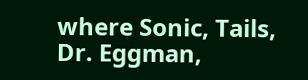where Sonic, Tails, Dr. Eggman,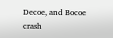Decoe, and Bocoe crash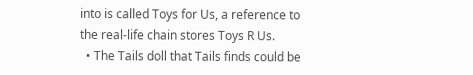into is called Toys for Us, a reference to the real-life chain stores Toys R Us.
  • The Tails doll that Tails finds could be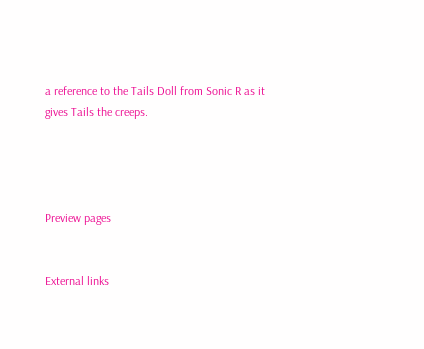a reference to the Tails Doll from Sonic R as it gives Tails the creeps.




Preview pages


External links